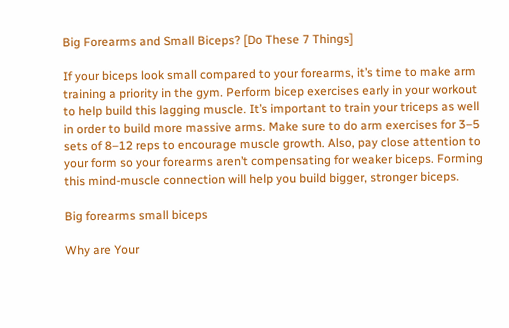Big Forearms and Small Biceps? [Do These 7 Things]

If your biceps look small compared to your forearms, it’s time to make arm training a priority in the gym. Perform bicep exercises early in your workout to help build this lagging muscle. It’s important to train your triceps as well in order to build more massive arms. Make sure to do arm exercises for 3–5 sets of 8–12 reps to encourage muscle growth. Also, pay close attention to your form so your forearms aren’t compensating for weaker biceps. Forming this mind-muscle connection will help you build bigger, stronger biceps.

Big forearms small biceps

Why are Your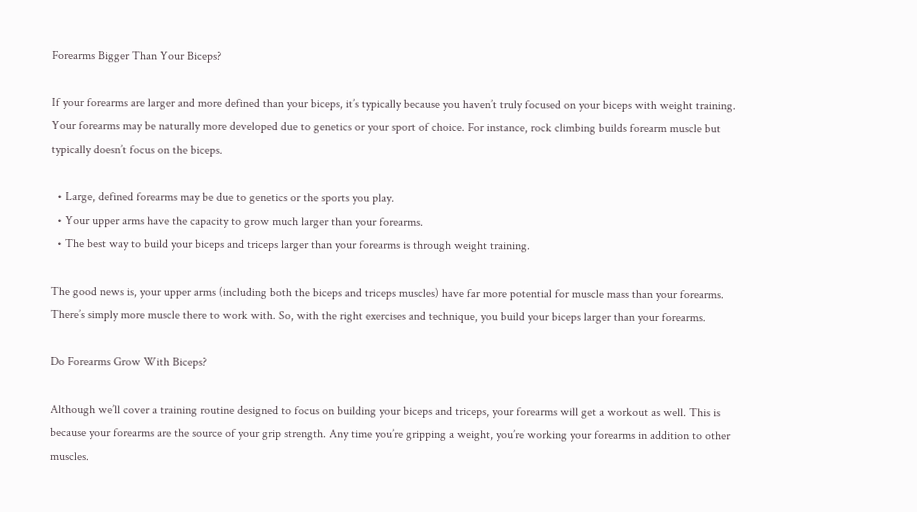Forearms Bigger Than Your Biceps?

If your forearms are larger and more defined than your biceps, it’s typically because you haven’t truly focused on your biceps with weight training. Your forearms may be naturally more developed due to genetics or your sport of choice. For instance, rock climbing builds forearm muscle but typically doesn’t focus on the biceps.

  • Large, defined forearms may be due to genetics or the sports you play.
  • Your upper arms have the capacity to grow much larger than your forearms.
  • The best way to build your biceps and triceps larger than your forearms is through weight training.

The good news is, your upper arms (including both the biceps and triceps muscles) have far more potential for muscle mass than your forearms. There’s simply more muscle there to work with. So, with the right exercises and technique, you build your biceps larger than your forearms.

Do Forearms Grow With Biceps?

Although we’ll cover a training routine designed to focus on building your biceps and triceps, your forearms will get a workout as well. This is because your forearms are the source of your grip strength. Any time you’re gripping a weight, you’re working your forearms in addition to other muscles.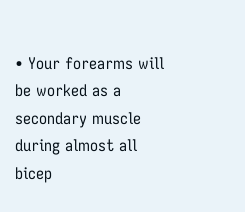• Your forearms will be worked as a secondary muscle during almost all bicep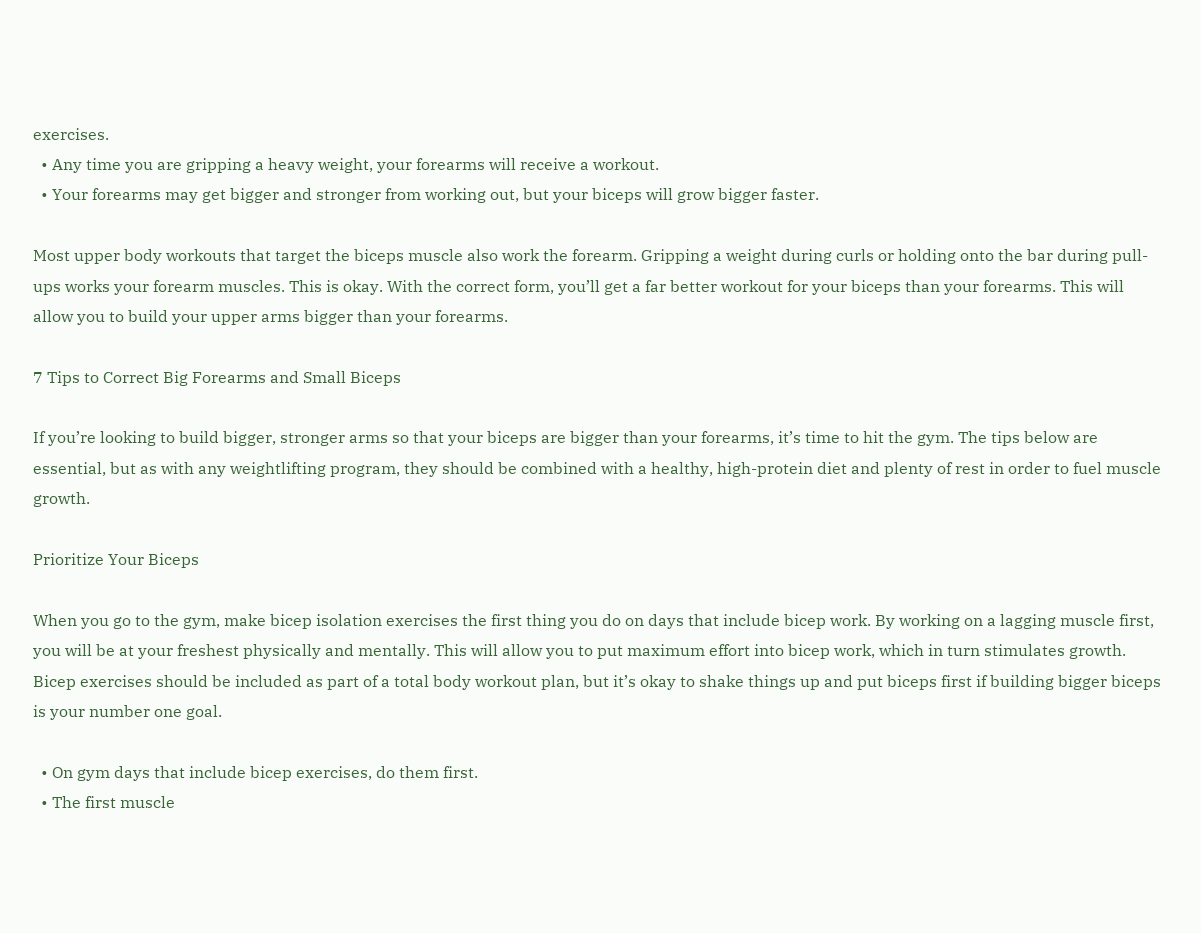exercises.
  • Any time you are gripping a heavy weight, your forearms will receive a workout.
  • Your forearms may get bigger and stronger from working out, but your biceps will grow bigger faster.

Most upper body workouts that target the biceps muscle also work the forearm. Gripping a weight during curls or holding onto the bar during pull-ups works your forearm muscles. This is okay. With the correct form, you’ll get a far better workout for your biceps than your forearms. This will allow you to build your upper arms bigger than your forearms.

7 Tips to Correct Big Forearms and Small Biceps

If you’re looking to build bigger, stronger arms so that your biceps are bigger than your forearms, it’s time to hit the gym. The tips below are essential, but as with any weightlifting program, they should be combined with a healthy, high-protein diet and plenty of rest in order to fuel muscle growth.

Prioritize Your Biceps

When you go to the gym, make bicep isolation exercises the first thing you do on days that include bicep work. By working on a lagging muscle first, you will be at your freshest physically and mentally. This will allow you to put maximum effort into bicep work, which in turn stimulates growth. Bicep exercises should be included as part of a total body workout plan, but it’s okay to shake things up and put biceps first if building bigger biceps is your number one goal.

  • On gym days that include bicep exercises, do them first.
  • The first muscle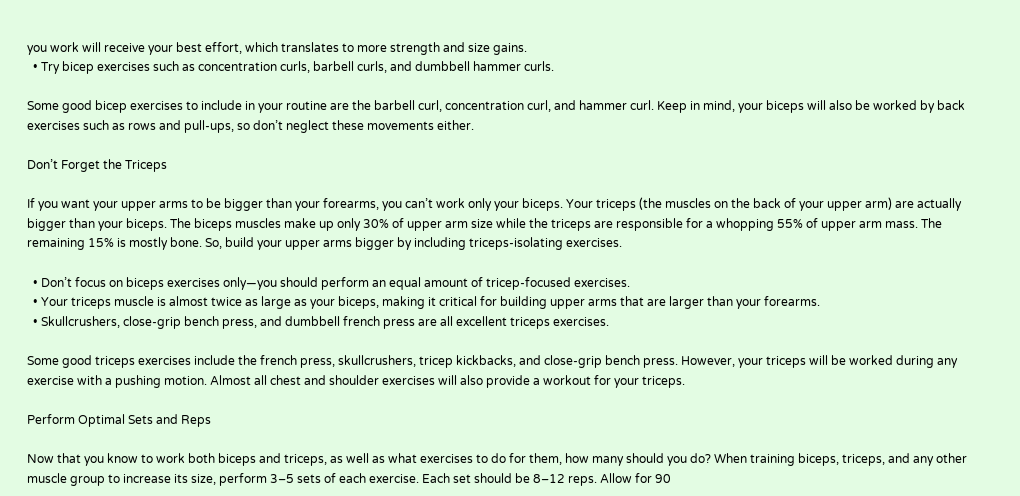you work will receive your best effort, which translates to more strength and size gains.
  • Try bicep exercises such as concentration curls, barbell curls, and dumbbell hammer curls.

Some good bicep exercises to include in your routine are the barbell curl, concentration curl, and hammer curl. Keep in mind, your biceps will also be worked by back exercises such as rows and pull-ups, so don’t neglect these movements either.

Don’t Forget the Triceps

If you want your upper arms to be bigger than your forearms, you can’t work only your biceps. Your triceps (the muscles on the back of your upper arm) are actually bigger than your biceps. The biceps muscles make up only 30% of upper arm size while the triceps are responsible for a whopping 55% of upper arm mass. The remaining 15% is mostly bone. So, build your upper arms bigger by including triceps-isolating exercises.

  • Don’t focus on biceps exercises only—you should perform an equal amount of tricep-focused exercises.
  • Your triceps muscle is almost twice as large as your biceps, making it critical for building upper arms that are larger than your forearms.
  • Skullcrushers, close-grip bench press, and dumbbell french press are all excellent triceps exercises.

Some good triceps exercises include the french press, skullcrushers, tricep kickbacks, and close-grip bench press. However, your triceps will be worked during any exercise with a pushing motion. Almost all chest and shoulder exercises will also provide a workout for your triceps.

Perform Optimal Sets and Reps

Now that you know to work both biceps and triceps, as well as what exercises to do for them, how many should you do? When training biceps, triceps, and any other muscle group to increase its size, perform 3–5 sets of each exercise. Each set should be 8–12 reps. Allow for 90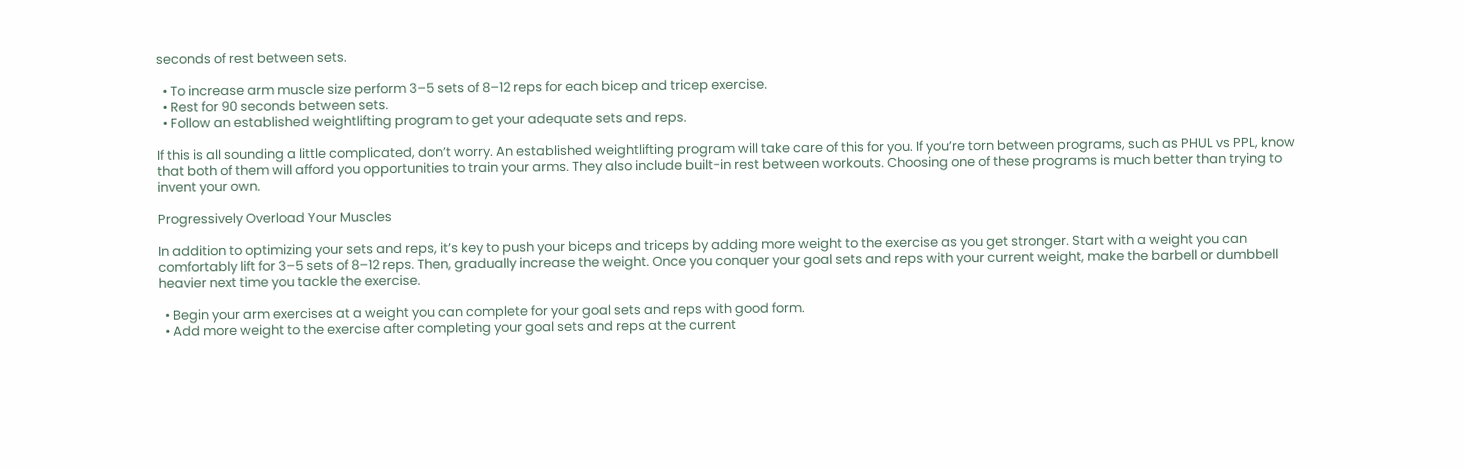seconds of rest between sets.

  • To increase arm muscle size perform 3–5 sets of 8–12 reps for each bicep and tricep exercise.
  • Rest for 90 seconds between sets.
  • Follow an established weightlifting program to get your adequate sets and reps.

If this is all sounding a little complicated, don’t worry. An established weightlifting program will take care of this for you. If you’re torn between programs, such as PHUL vs PPL, know that both of them will afford you opportunities to train your arms. They also include built-in rest between workouts. Choosing one of these programs is much better than trying to invent your own.

Progressively Overload Your Muscles

In addition to optimizing your sets and reps, it’s key to push your biceps and triceps by adding more weight to the exercise as you get stronger. Start with a weight you can comfortably lift for 3–5 sets of 8–12 reps. Then, gradually increase the weight. Once you conquer your goal sets and reps with your current weight, make the barbell or dumbbell heavier next time you tackle the exercise.

  • Begin your arm exercises at a weight you can complete for your goal sets and reps with good form.
  • Add more weight to the exercise after completing your goal sets and reps at the current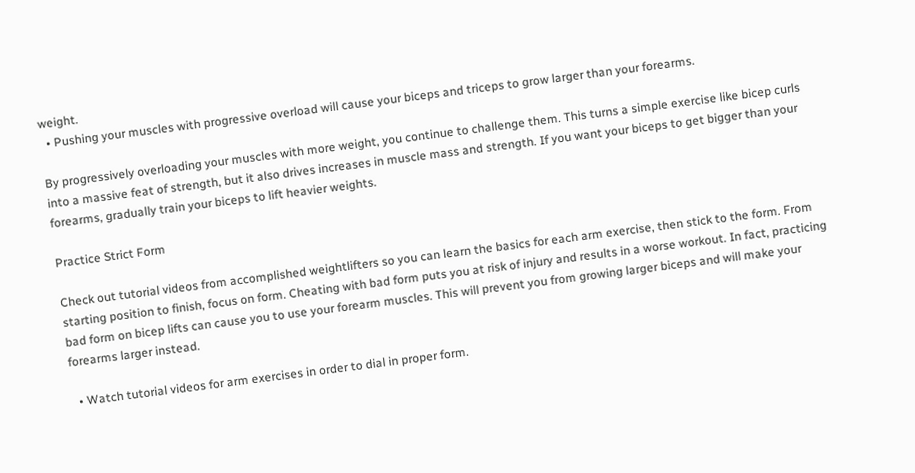weight.
  • Pushing your muscles with progressive overload will cause your biceps and triceps to grow larger than your forearms.

By progressively overloading your muscles with more weight, you continue to challenge them. This turns a simple exercise like bicep curls into a massive feat of strength, but it also drives increases in muscle mass and strength. If you want your biceps to get bigger than your forearms, gradually train your biceps to lift heavier weights.

Practice Strict Form

Check out tutorial videos from accomplished weightlifters so you can learn the basics for each arm exercise, then stick to the form. From starting position to finish, focus on form. Cheating with bad form puts you at risk of injury and results in a worse workout. In fact, practicing bad form on bicep lifts can cause you to use your forearm muscles. This will prevent you from growing larger biceps and will make your forearms larger instead.

  • Watch tutorial videos for arm exercises in order to dial in proper form.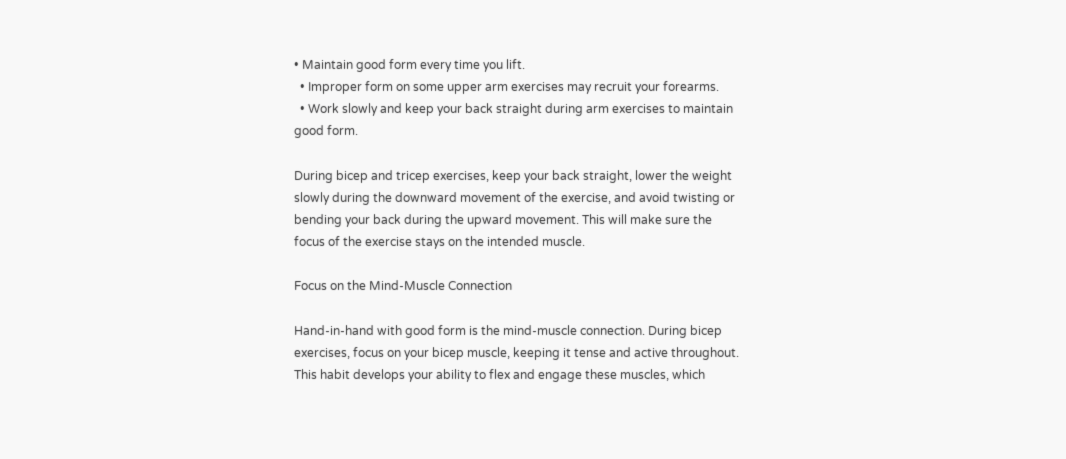• Maintain good form every time you lift.
  • Improper form on some upper arm exercises may recruit your forearms.
  • Work slowly and keep your back straight during arm exercises to maintain good form.

During bicep and tricep exercises, keep your back straight, lower the weight slowly during the downward movement of the exercise, and avoid twisting or bending your back during the upward movement. This will make sure the focus of the exercise stays on the intended muscle.

Focus on the Mind-Muscle Connection

Hand-in-hand with good form is the mind-muscle connection. During bicep exercises, focus on your bicep muscle, keeping it tense and active throughout. This habit develops your ability to flex and engage these muscles, which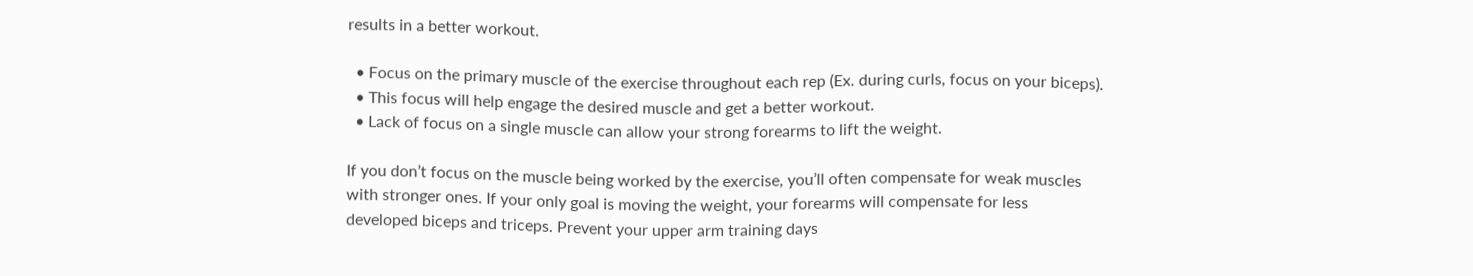results in a better workout.

  • Focus on the primary muscle of the exercise throughout each rep (Ex. during curls, focus on your biceps).
  • This focus will help engage the desired muscle and get a better workout.
  • Lack of focus on a single muscle can allow your strong forearms to lift the weight.

If you don’t focus on the muscle being worked by the exercise, you’ll often compensate for weak muscles with stronger ones. If your only goal is moving the weight, your forearms will compensate for less developed biceps and triceps. Prevent your upper arm training days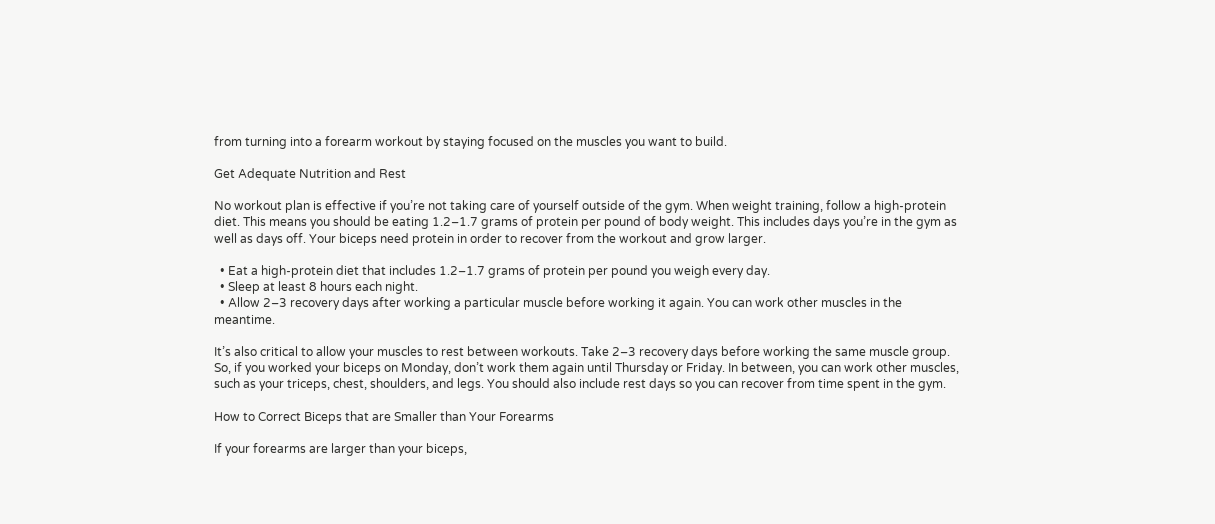from turning into a forearm workout by staying focused on the muscles you want to build.

Get Adequate Nutrition and Rest

No workout plan is effective if you’re not taking care of yourself outside of the gym. When weight training, follow a high-protein diet. This means you should be eating 1.2–1.7 grams of protein per pound of body weight. This includes days you’re in the gym as well as days off. Your biceps need protein in order to recover from the workout and grow larger.

  • Eat a high-protein diet that includes 1.2–1.7 grams of protein per pound you weigh every day.
  • Sleep at least 8 hours each night.
  • Allow 2–3 recovery days after working a particular muscle before working it again. You can work other muscles in the meantime.

It’s also critical to allow your muscles to rest between workouts. Take 2–3 recovery days before working the same muscle group. So, if you worked your biceps on Monday, don’t work them again until Thursday or Friday. In between, you can work other muscles, such as your triceps, chest, shoulders, and legs. You should also include rest days so you can recover from time spent in the gym.

How to Correct Biceps that are Smaller than Your Forearms

If your forearms are larger than your biceps,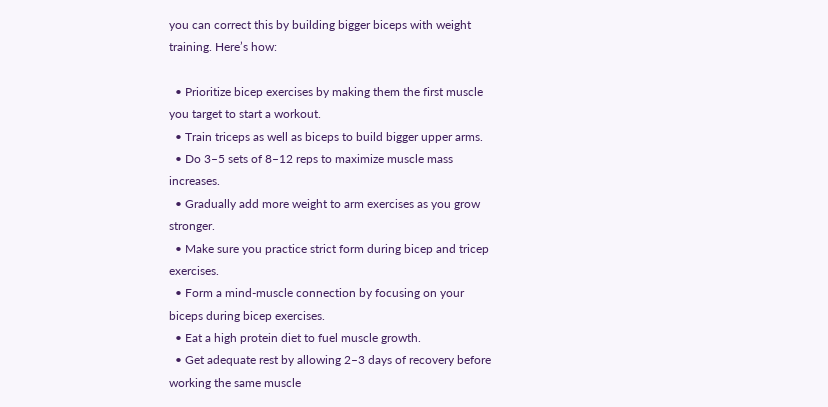you can correct this by building bigger biceps with weight training. Here’s how:

  • Prioritize bicep exercises by making them the first muscle you target to start a workout.
  • Train triceps as well as biceps to build bigger upper arms.
  • Do 3–5 sets of 8–12 reps to maximize muscle mass increases.
  • Gradually add more weight to arm exercises as you grow stronger.
  • Make sure you practice strict form during bicep and tricep exercises.
  • Form a mind-muscle connection by focusing on your biceps during bicep exercises.
  • Eat a high protein diet to fuel muscle growth.
  • Get adequate rest by allowing 2–3 days of recovery before working the same muscle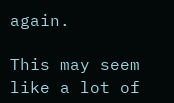again.

This may seem like a lot of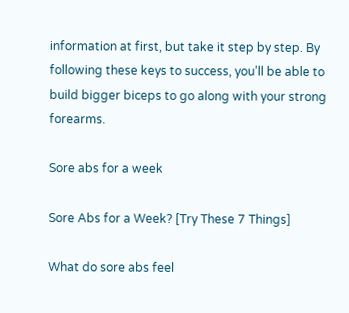information at first, but take it step by step. By following these keys to success, you’ll be able to build bigger biceps to go along with your strong forearms.

Sore abs for a week

Sore Abs for a Week? [Try These 7 Things]

What do sore abs feel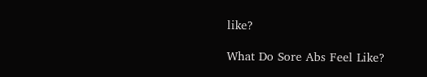like?

What Do Sore Abs Feel Like?